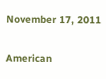November 17, 2011

American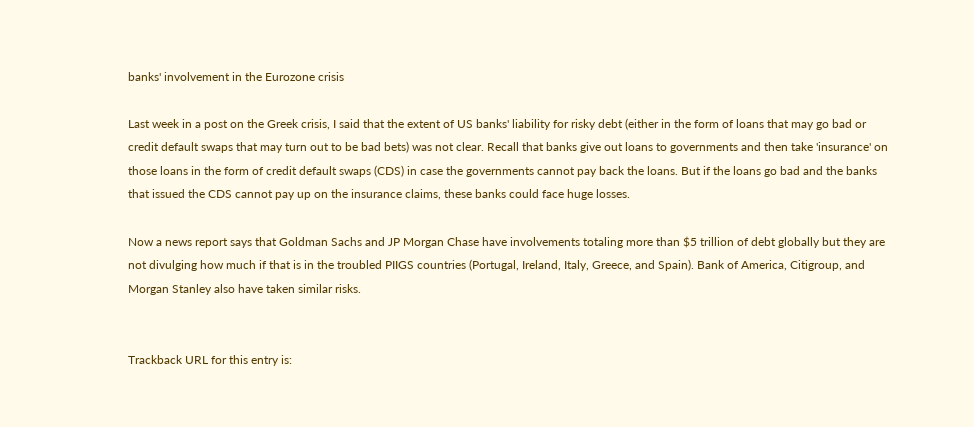banks' involvement in the Eurozone crisis

Last week in a post on the Greek crisis, I said that the extent of US banks' liability for risky debt (either in the form of loans that may go bad or credit default swaps that may turn out to be bad bets) was not clear. Recall that banks give out loans to governments and then take 'insurance' on those loans in the form of credit default swaps (CDS) in case the governments cannot pay back the loans. But if the loans go bad and the banks that issued the CDS cannot pay up on the insurance claims, these banks could face huge losses.

Now a news report says that Goldman Sachs and JP Morgan Chase have involvements totaling more than $5 trillion of debt globally but they are not divulging how much if that is in the troubled PIIGS countries (Portugal, Ireland, Italy, Greece, and Spain). Bank of America, Citigroup, and Morgan Stanley also have taken similar risks.


Trackback URL for this entry is: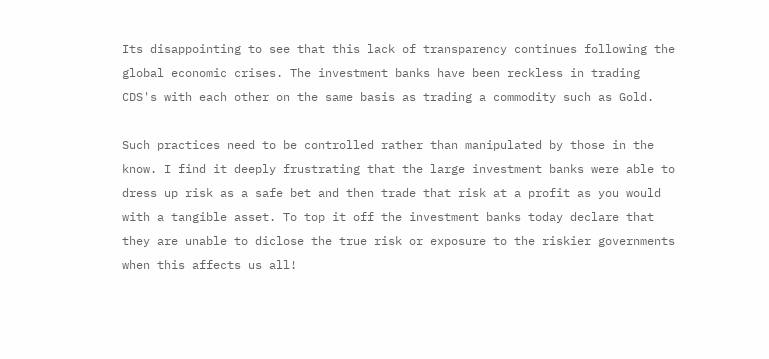Its disappointing to see that this lack of transparency continues following the global economic crises. The investment banks have been reckless in trading CDS's with each other on the same basis as trading a commodity such as Gold.

Such practices need to be controlled rather than manipulated by those in the know. I find it deeply frustrating that the large investment banks were able to dress up risk as a safe bet and then trade that risk at a profit as you would with a tangible asset. To top it off the investment banks today declare that they are unable to diclose the true risk or exposure to the riskier governments when this affects us all!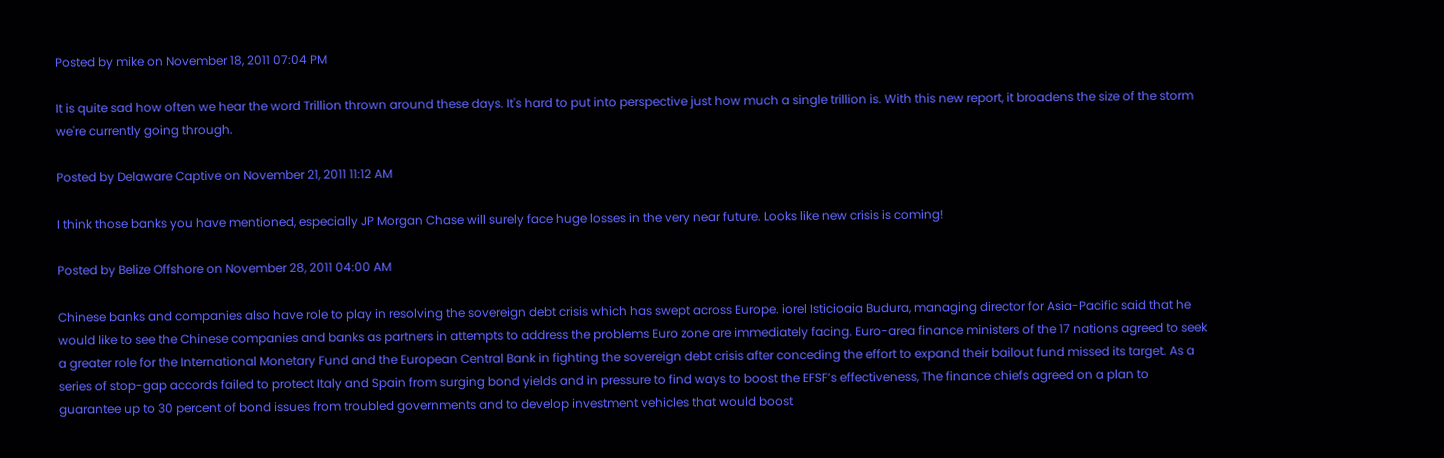Posted by mike on November 18, 2011 07:04 PM

It is quite sad how often we hear the word Trillion thrown around these days. It's hard to put into perspective just how much a single trillion is. With this new report, it broadens the size of the storm we're currently going through.

Posted by Delaware Captive on November 21, 2011 11:12 AM

I think those banks you have mentioned, especially JP Morgan Chase will surely face huge losses in the very near future. Looks like new crisis is coming!

Posted by Belize Offshore on November 28, 2011 04:00 AM

Chinese banks and companies also have role to play in resolving the sovereign debt crisis which has swept across Europe. iorel Isticioaia Budura, managing director for Asia-Pacific said that he would like to see the Chinese companies and banks as partners in attempts to address the problems Euro zone are immediately facing. Euro-area finance ministers of the 17 nations agreed to seek a greater role for the International Monetary Fund and the European Central Bank in fighting the sovereign debt crisis after conceding the effort to expand their bailout fund missed its target. As a series of stop-gap accords failed to protect Italy and Spain from surging bond yields and in pressure to find ways to boost the EFSF’s effectiveness, The finance chiefs agreed on a plan to guarantee up to 30 percent of bond issues from troubled governments and to develop investment vehicles that would boost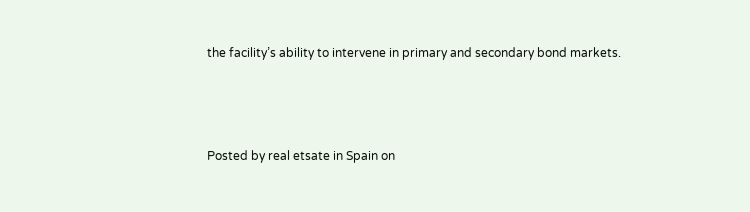the facility’s ability to intervene in primary and secondary bond markets.



Posted by real etsate in Spain on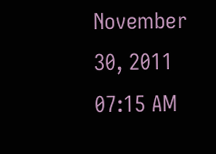November 30, 2011 07:15 AM